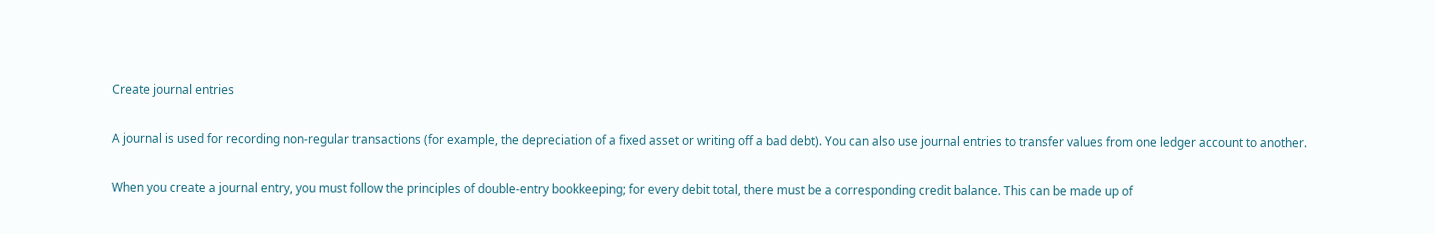Create journal entries

A journal is used for recording non-regular transactions (for example, the depreciation of a fixed asset or writing off a bad debt). You can also use journal entries to transfer values from one ledger account to another.

When you create a journal entry, you must follow the principles of double-entry bookkeeping; for every debit total, there must be a corresponding credit balance. This can be made up of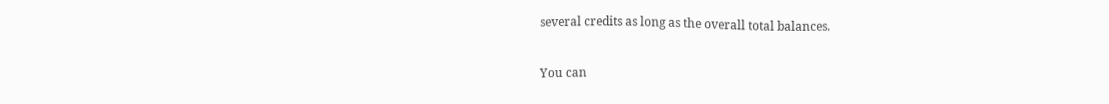several credits as long as the overall total balances.

You can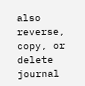also reverse, copy, or delete journal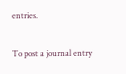entries.

To post a journal entry